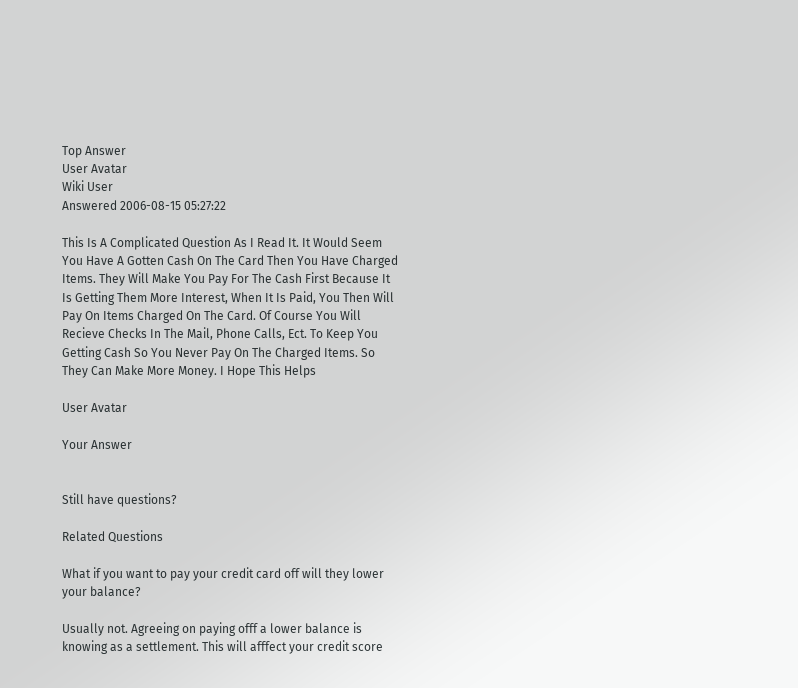Top Answer
User Avatar
Wiki User
Answered 2006-08-15 05:27:22

This Is A Complicated Question As I Read It. It Would Seem You Have A Gotten Cash On The Card Then You Have Charged Items. They Will Make You Pay For The Cash First Because It Is Getting Them More Interest, When It Is Paid, You Then Will Pay On Items Charged On The Card. Of Course You Will Recieve Checks In The Mail, Phone Calls, Ect. To Keep You Getting Cash So You Never Pay On The Charged Items. So They Can Make More Money. I Hope This Helps

User Avatar

Your Answer


Still have questions?

Related Questions

What if you want to pay your credit card off will they lower your balance?

Usually not. Agreeing on paying offf a lower balance is knowing as a settlement. This will afffect your credit score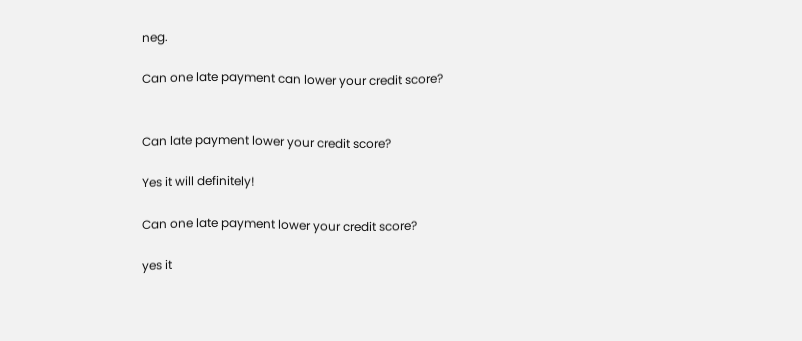neg.

Can one late payment can lower your credit score?


Can late payment lower your credit score?

Yes it will definitely!

Can one late payment lower your credit score?

yes it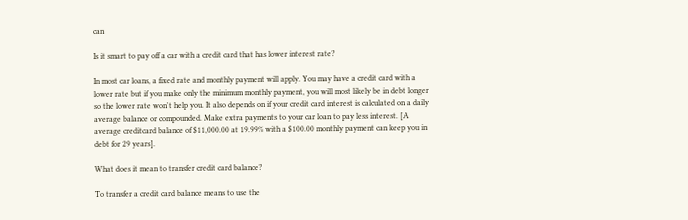can

Is it smart to pay off a car with a credit card that has lower interest rate?

In most car loans, a fixed rate and monthly payment will apply. You may have a credit card with a lower rate but if you make only the minimum monthly payment, you will most likely be in debt longer so the lower rate won't help you. It also depends on if your credit card interest is calculated on a daily average balance or compounded. Make extra payments to your car loan to pay less interest. [A average creditcard balance of $11,000.00 at 19.99% with a $100.00 monthly payment can keep you in debt for 29 years].

What does it mean to transfer credit card balance?

To transfer a credit card balance means to use the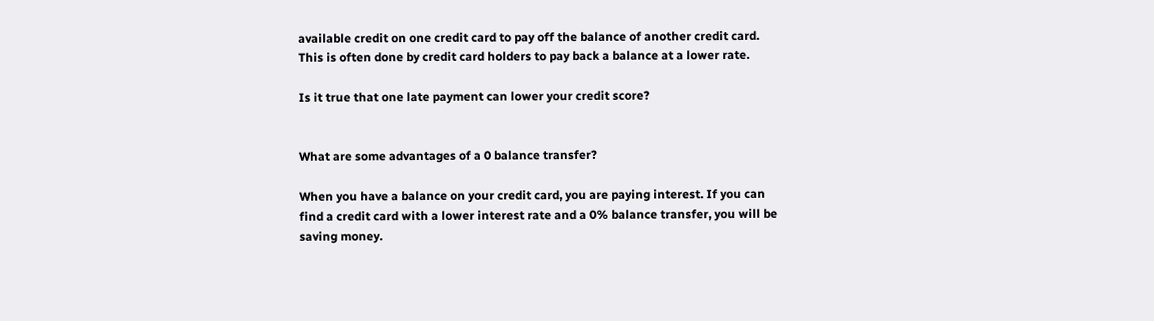available credit on one credit card to pay off the balance of another credit card. This is often done by credit card holders to pay back a balance at a lower rate.

Is it true that one late payment can lower your credit score?


What are some advantages of a 0 balance transfer?

When you have a balance on your credit card, you are paying interest. If you can find a credit card with a lower interest rate and a 0% balance transfer, you will be saving money.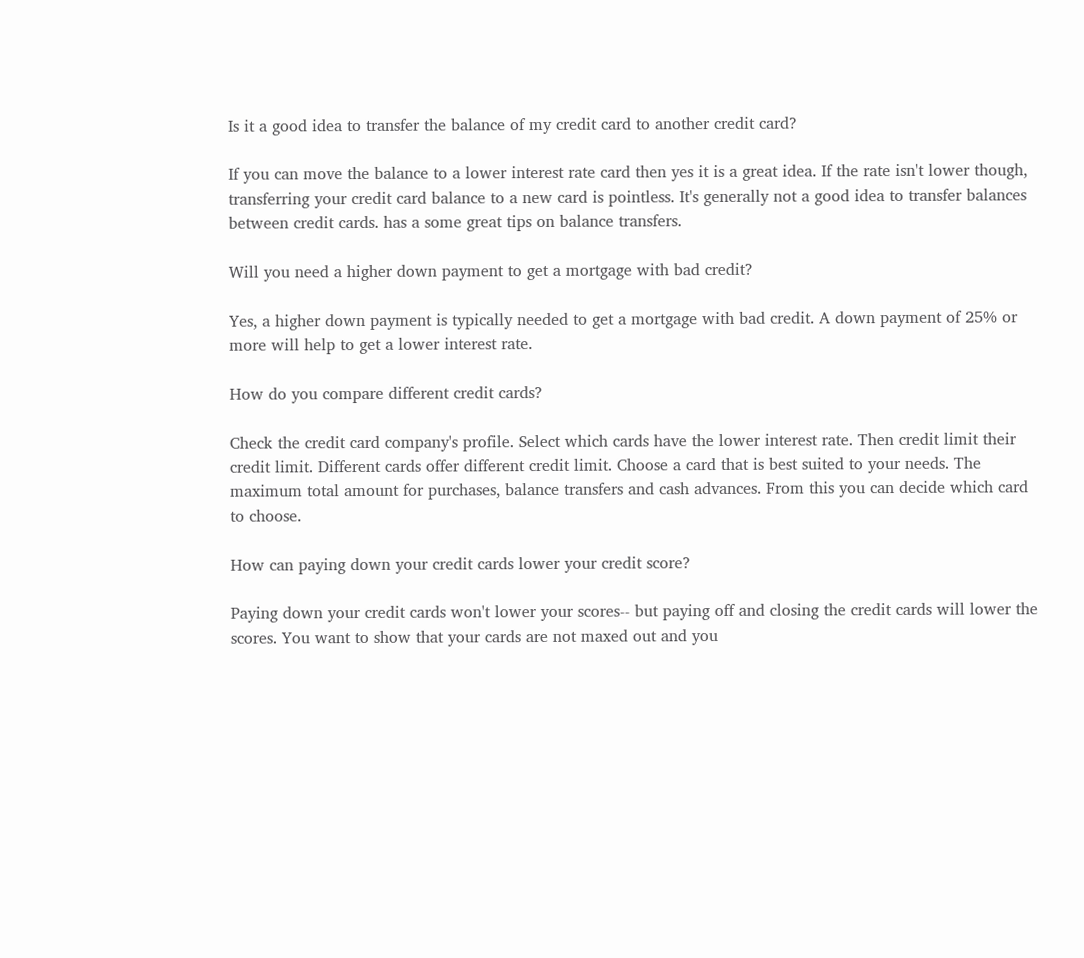Is it a good idea to transfer the balance of my credit card to another credit card?

If you can move the balance to a lower interest rate card then yes it is a great idea. If the rate isn't lower though, transferring your credit card balance to a new card is pointless. It's generally not a good idea to transfer balances between credit cards. has a some great tips on balance transfers.

Will you need a higher down payment to get a mortgage with bad credit?

Yes, a higher down payment is typically needed to get a mortgage with bad credit. A down payment of 25% or more will help to get a lower interest rate.

How do you compare different credit cards?

Check the credit card company's profile. Select which cards have the lower interest rate. Then credit limit their credit limit. Different cards offer different credit limit. Choose a card that is best suited to your needs. The maximum total amount for purchases, balance transfers and cash advances. From this you can decide which card to choose.

How can paying down your credit cards lower your credit score?

Paying down your credit cards won't lower your scores-- but paying off and closing the credit cards will lower the scores. You want to show that your cards are not maxed out and you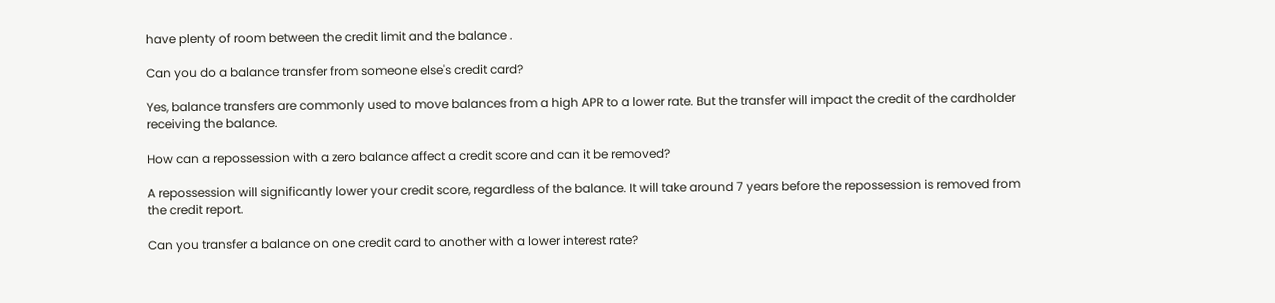have plenty of room between the credit limit and the balance .

Can you do a balance transfer from someone else's credit card?

Yes, balance transfers are commonly used to move balances from a high APR to a lower rate. But the transfer will impact the credit of the cardholder receiving the balance.

How can a repossession with a zero balance affect a credit score and can it be removed?

A repossession will significantly lower your credit score, regardless of the balance. It will take around 7 years before the repossession is removed from the credit report.

Can you transfer a balance on one credit card to another with a lower interest rate?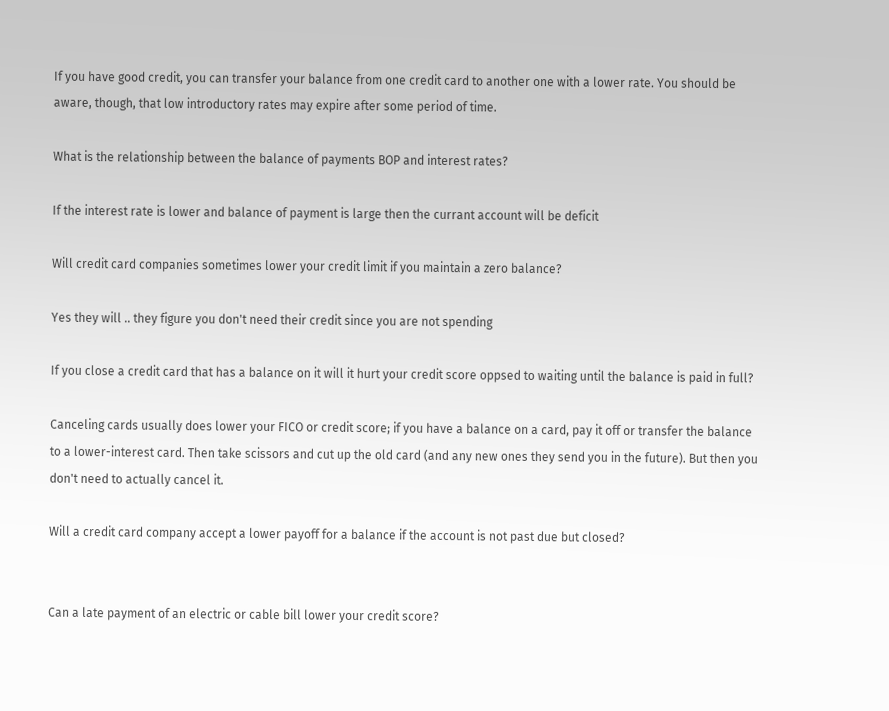If you have good credit, you can transfer your balance from one credit card to another one with a lower rate. You should be aware, though, that low introductory rates may expire after some period of time.

What is the relationship between the balance of payments BOP and interest rates?

If the interest rate is lower and balance of payment is large then the currant account will be deficit

Will credit card companies sometimes lower your credit limit if you maintain a zero balance?

Yes they will .. they figure you don't need their credit since you are not spending

If you close a credit card that has a balance on it will it hurt your credit score oppsed to waiting until the balance is paid in full?

Canceling cards usually does lower your FICO or credit score; if you have a balance on a card, pay it off or transfer the balance to a lower-interest card. Then take scissors and cut up the old card (and any new ones they send you in the future). But then you don't need to actually cancel it.

Will a credit card company accept a lower payoff for a balance if the account is not past due but closed?


Can a late payment of an electric or cable bill lower your credit score?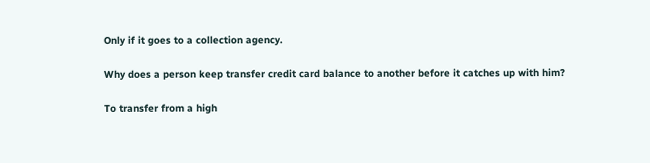Only if it goes to a collection agency.

Why does a person keep transfer credit card balance to another before it catches up with him?

To transfer from a high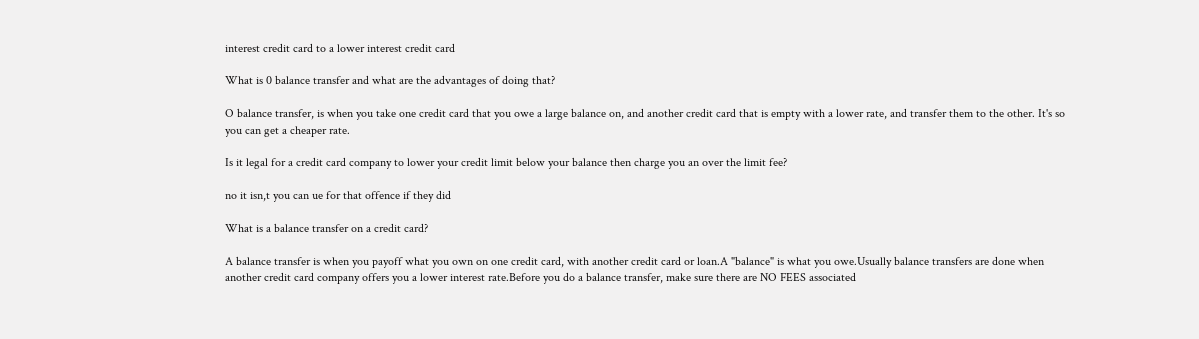interest credit card to a lower interest credit card

What is 0 balance transfer and what are the advantages of doing that?

O balance transfer, is when you take one credit card that you owe a large balance on, and another credit card that is empty with a lower rate, and transfer them to the other. It's so you can get a cheaper rate.

Is it legal for a credit card company to lower your credit limit below your balance then charge you an over the limit fee?

no it isn,t you can ue for that offence if they did

What is a balance transfer on a credit card?

A balance transfer is when you payoff what you own on one credit card, with another credit card or loan.A "balance" is what you owe.Usually balance transfers are done when another credit card company offers you a lower interest rate.Before you do a balance transfer, make sure there are NO FEES associated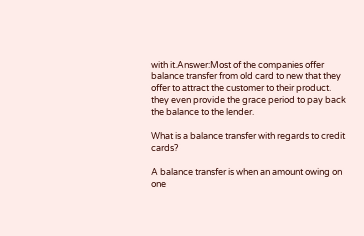with it.Answer:Most of the companies offer balance transfer from old card to new that they offer to attract the customer to their product. they even provide the grace period to pay back the balance to the lender.

What is a balance transfer with regards to credit cards?

A balance transfer is when an amount owing on one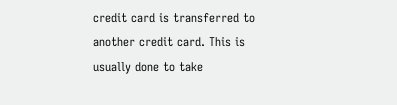credit card is transferred to another credit card. This is usually done to take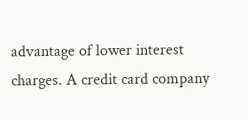advantage of lower interest charges. A credit card company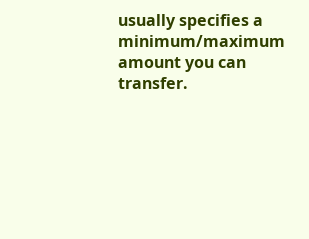usually specifies a minimum/maximum amount you can transfer.